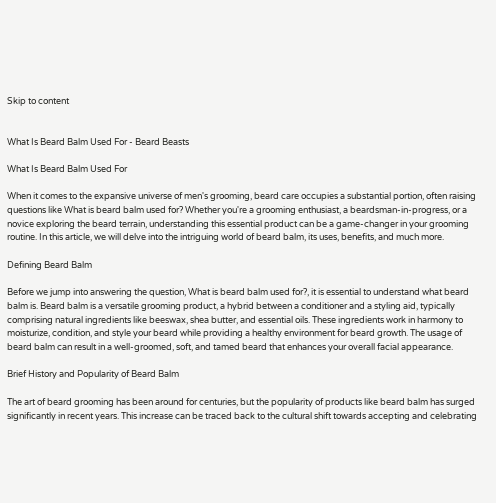Skip to content


What Is Beard Balm Used For - Beard Beasts

What Is Beard Balm Used For

When it comes to the expansive universe of men's grooming, beard care occupies a substantial portion, often raising questions like What is beard balm used for? Whether you're a grooming enthusiast, a beardsman-in-progress, or a novice exploring the beard terrain, understanding this essential product can be a game-changer in your grooming routine. In this article, we will delve into the intriguing world of beard balm, its uses, benefits, and much more.

Defining Beard Balm

Before we jump into answering the question, What is beard balm used for?, it is essential to understand what beard balm is. Beard balm is a versatile grooming product, a hybrid between a conditioner and a styling aid, typically comprising natural ingredients like beeswax, shea butter, and essential oils. These ingredients work in harmony to moisturize, condition, and style your beard while providing a healthy environment for beard growth. The usage of beard balm can result in a well-groomed, soft, and tamed beard that enhances your overall facial appearance.

Brief History and Popularity of Beard Balm

The art of beard grooming has been around for centuries, but the popularity of products like beard balm has surged significantly in recent years. This increase can be traced back to the cultural shift towards accepting and celebrating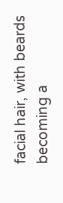facial hair, with beards becoming a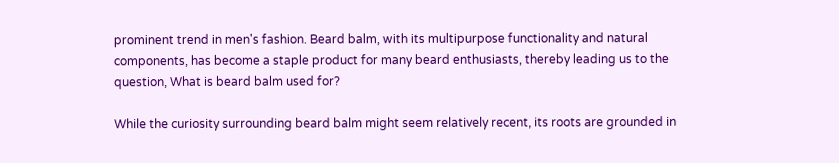prominent trend in men's fashion. Beard balm, with its multipurpose functionality and natural components, has become a staple product for many beard enthusiasts, thereby leading us to the question, What is beard balm used for?

While the curiosity surrounding beard balm might seem relatively recent, its roots are grounded in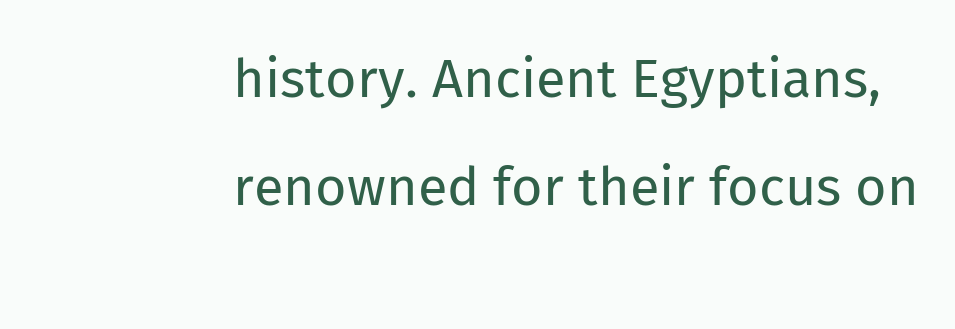history. Ancient Egyptians, renowned for their focus on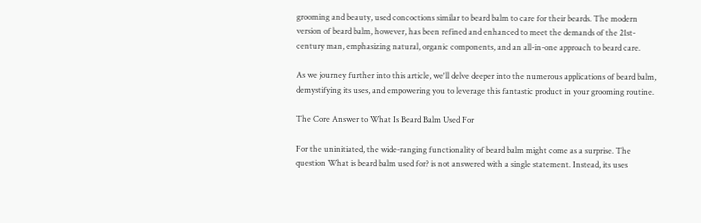grooming and beauty, used concoctions similar to beard balm to care for their beards. The modern version of beard balm, however, has been refined and enhanced to meet the demands of the 21st-century man, emphasizing natural, organic components, and an all-in-one approach to beard care.

As we journey further into this article, we'll delve deeper into the numerous applications of beard balm, demystifying its uses, and empowering you to leverage this fantastic product in your grooming routine.

The Core Answer to What Is Beard Balm Used For

For the uninitiated, the wide-ranging functionality of beard balm might come as a surprise. The question What is beard balm used for? is not answered with a single statement. Instead, its uses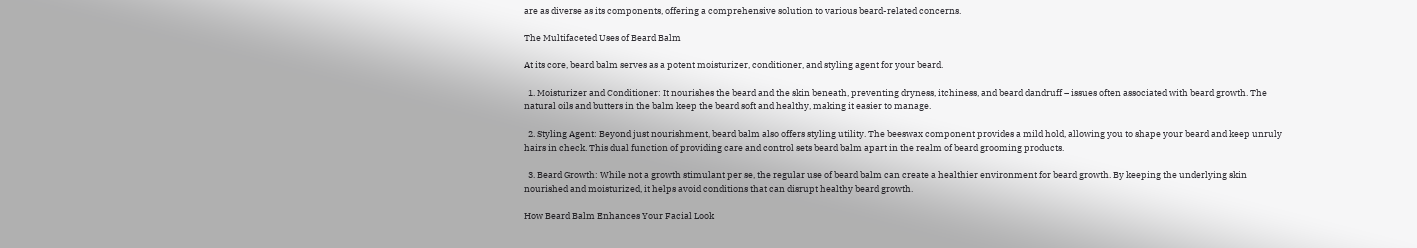are as diverse as its components, offering a comprehensive solution to various beard-related concerns.

The Multifaceted Uses of Beard Balm

At its core, beard balm serves as a potent moisturizer, conditioner, and styling agent for your beard.

  1. Moisturizer and Conditioner: It nourishes the beard and the skin beneath, preventing dryness, itchiness, and beard dandruff – issues often associated with beard growth. The natural oils and butters in the balm keep the beard soft and healthy, making it easier to manage.

  2. Styling Agent: Beyond just nourishment, beard balm also offers styling utility. The beeswax component provides a mild hold, allowing you to shape your beard and keep unruly hairs in check. This dual function of providing care and control sets beard balm apart in the realm of beard grooming products.

  3. Beard Growth: While not a growth stimulant per se, the regular use of beard balm can create a healthier environment for beard growth. By keeping the underlying skin nourished and moisturized, it helps avoid conditions that can disrupt healthy beard growth.

How Beard Balm Enhances Your Facial Look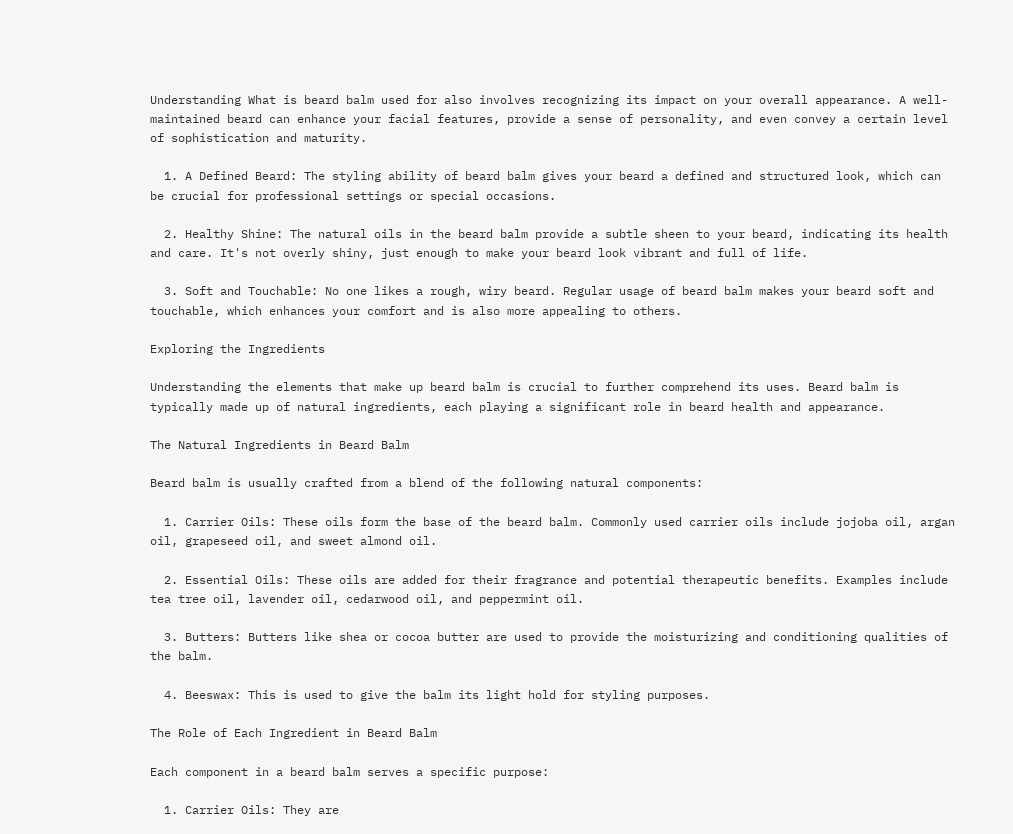Understanding What is beard balm used for also involves recognizing its impact on your overall appearance. A well-maintained beard can enhance your facial features, provide a sense of personality, and even convey a certain level of sophistication and maturity.

  1. A Defined Beard: The styling ability of beard balm gives your beard a defined and structured look, which can be crucial for professional settings or special occasions.

  2. Healthy Shine: The natural oils in the beard balm provide a subtle sheen to your beard, indicating its health and care. It's not overly shiny, just enough to make your beard look vibrant and full of life.

  3. Soft and Touchable: No one likes a rough, wiry beard. Regular usage of beard balm makes your beard soft and touchable, which enhances your comfort and is also more appealing to others.

Exploring the Ingredients

Understanding the elements that make up beard balm is crucial to further comprehend its uses. Beard balm is typically made up of natural ingredients, each playing a significant role in beard health and appearance.

The Natural Ingredients in Beard Balm

Beard balm is usually crafted from a blend of the following natural components:

  1. Carrier Oils: These oils form the base of the beard balm. Commonly used carrier oils include jojoba oil, argan oil, grapeseed oil, and sweet almond oil.

  2. Essential Oils: These oils are added for their fragrance and potential therapeutic benefits. Examples include tea tree oil, lavender oil, cedarwood oil, and peppermint oil.

  3. Butters: Butters like shea or cocoa butter are used to provide the moisturizing and conditioning qualities of the balm.

  4. Beeswax: This is used to give the balm its light hold for styling purposes.

The Role of Each Ingredient in Beard Balm

Each component in a beard balm serves a specific purpose:

  1. Carrier Oils: They are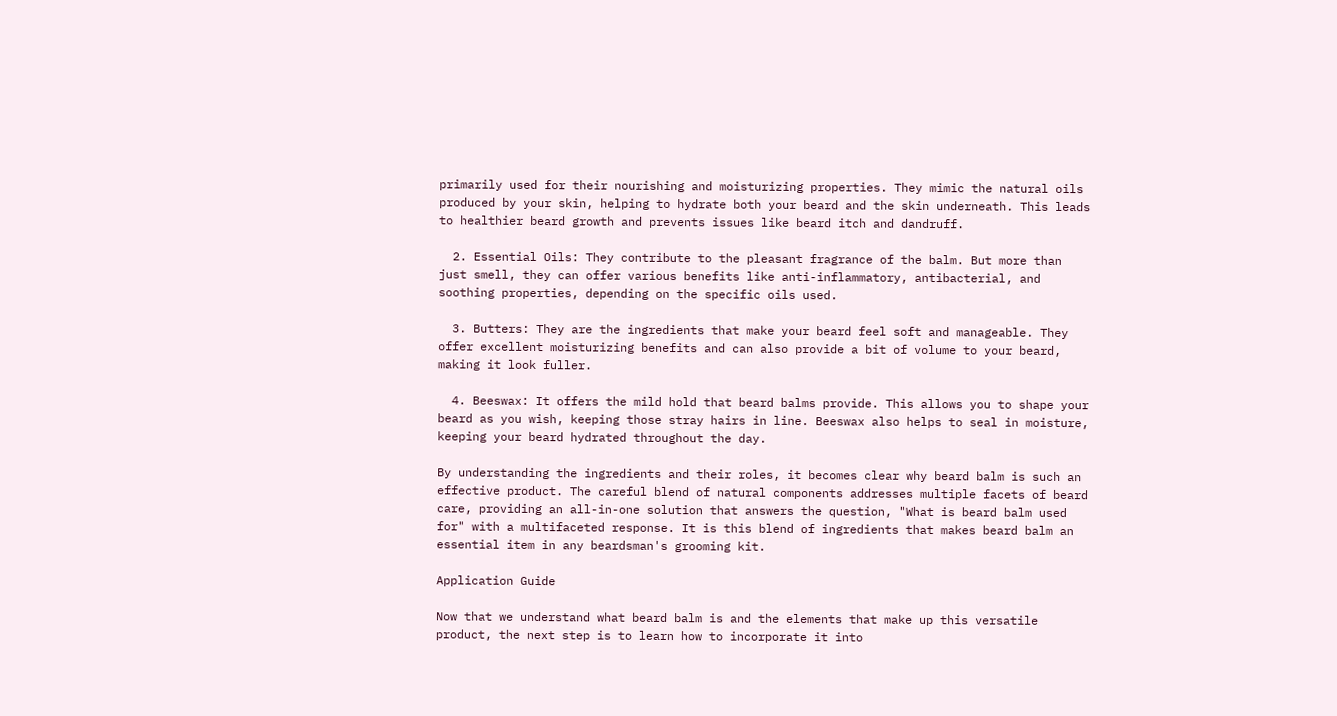primarily used for their nourishing and moisturizing properties. They mimic the natural oils produced by your skin, helping to hydrate both your beard and the skin underneath. This leads to healthier beard growth and prevents issues like beard itch and dandruff.

  2. Essential Oils: They contribute to the pleasant fragrance of the balm. But more than just smell, they can offer various benefits like anti-inflammatory, antibacterial, and soothing properties, depending on the specific oils used.

  3. Butters: They are the ingredients that make your beard feel soft and manageable. They offer excellent moisturizing benefits and can also provide a bit of volume to your beard, making it look fuller.

  4. Beeswax: It offers the mild hold that beard balms provide. This allows you to shape your beard as you wish, keeping those stray hairs in line. Beeswax also helps to seal in moisture, keeping your beard hydrated throughout the day.

By understanding the ingredients and their roles, it becomes clear why beard balm is such an effective product. The careful blend of natural components addresses multiple facets of beard care, providing an all-in-one solution that answers the question, "What is beard balm used for" with a multifaceted response. It is this blend of ingredients that makes beard balm an essential item in any beardsman's grooming kit.

Application Guide

Now that we understand what beard balm is and the elements that make up this versatile product, the next step is to learn how to incorporate it into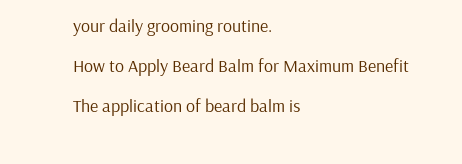your daily grooming routine.

How to Apply Beard Balm for Maximum Benefit

The application of beard balm is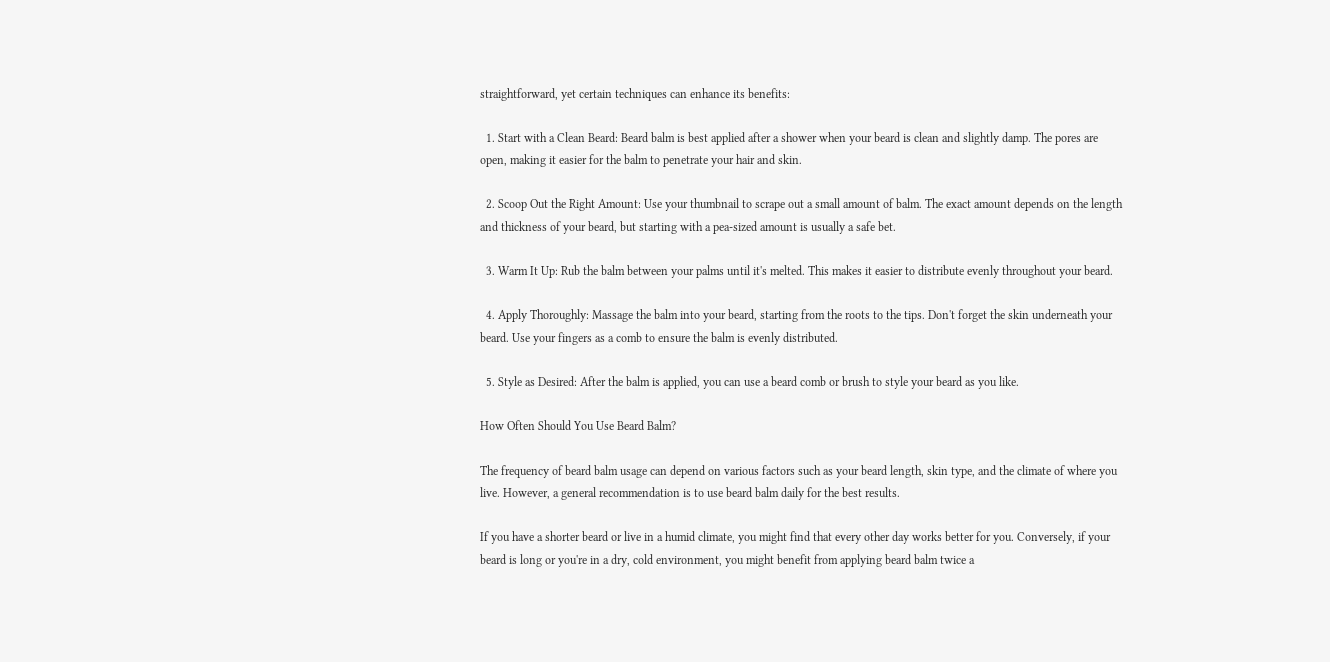straightforward, yet certain techniques can enhance its benefits:

  1. Start with a Clean Beard: Beard balm is best applied after a shower when your beard is clean and slightly damp. The pores are open, making it easier for the balm to penetrate your hair and skin.

  2. Scoop Out the Right Amount: Use your thumbnail to scrape out a small amount of balm. The exact amount depends on the length and thickness of your beard, but starting with a pea-sized amount is usually a safe bet.

  3. Warm It Up: Rub the balm between your palms until it's melted. This makes it easier to distribute evenly throughout your beard.

  4. Apply Thoroughly: Massage the balm into your beard, starting from the roots to the tips. Don't forget the skin underneath your beard. Use your fingers as a comb to ensure the balm is evenly distributed.

  5. Style as Desired: After the balm is applied, you can use a beard comb or brush to style your beard as you like.

How Often Should You Use Beard Balm?

The frequency of beard balm usage can depend on various factors such as your beard length, skin type, and the climate of where you live. However, a general recommendation is to use beard balm daily for the best results.

If you have a shorter beard or live in a humid climate, you might find that every other day works better for you. Conversely, if your beard is long or you're in a dry, cold environment, you might benefit from applying beard balm twice a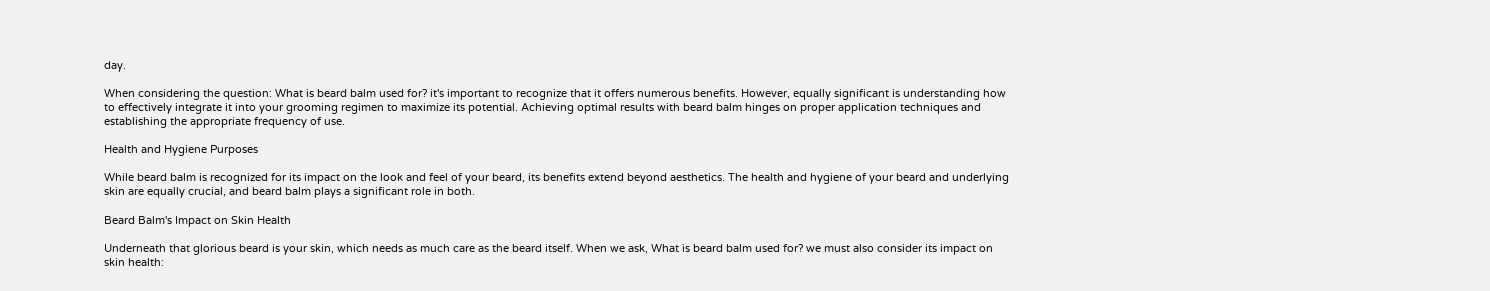day.

When considering the question: What is beard balm used for? it's important to recognize that it offers numerous benefits. However, equally significant is understanding how to effectively integrate it into your grooming regimen to maximize its potential. Achieving optimal results with beard balm hinges on proper application techniques and establishing the appropriate frequency of use.

Health and Hygiene Purposes

While beard balm is recognized for its impact on the look and feel of your beard, its benefits extend beyond aesthetics. The health and hygiene of your beard and underlying skin are equally crucial, and beard balm plays a significant role in both.

Beard Balm's Impact on Skin Health

Underneath that glorious beard is your skin, which needs as much care as the beard itself. When we ask, What is beard balm used for? we must also consider its impact on skin health: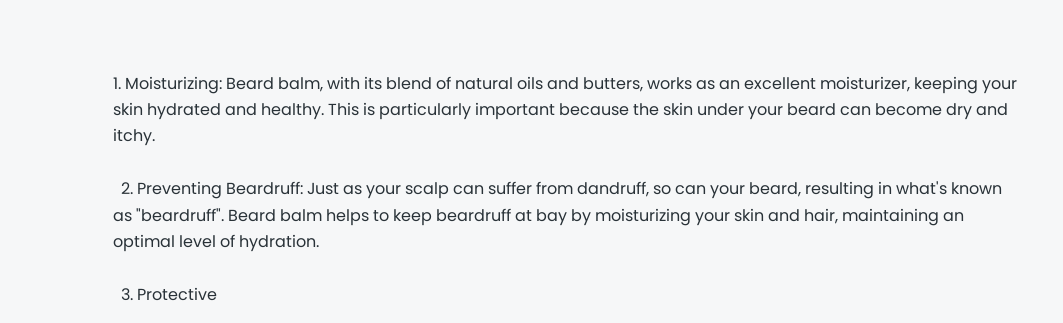1. Moisturizing: Beard balm, with its blend of natural oils and butters, works as an excellent moisturizer, keeping your skin hydrated and healthy. This is particularly important because the skin under your beard can become dry and itchy.

  2. Preventing Beardruff: Just as your scalp can suffer from dandruff, so can your beard, resulting in what's known as "beardruff". Beard balm helps to keep beardruff at bay by moisturizing your skin and hair, maintaining an optimal level of hydration.

  3. Protective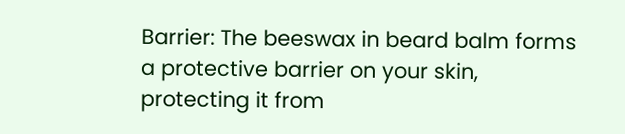Barrier: The beeswax in beard balm forms a protective barrier on your skin, protecting it from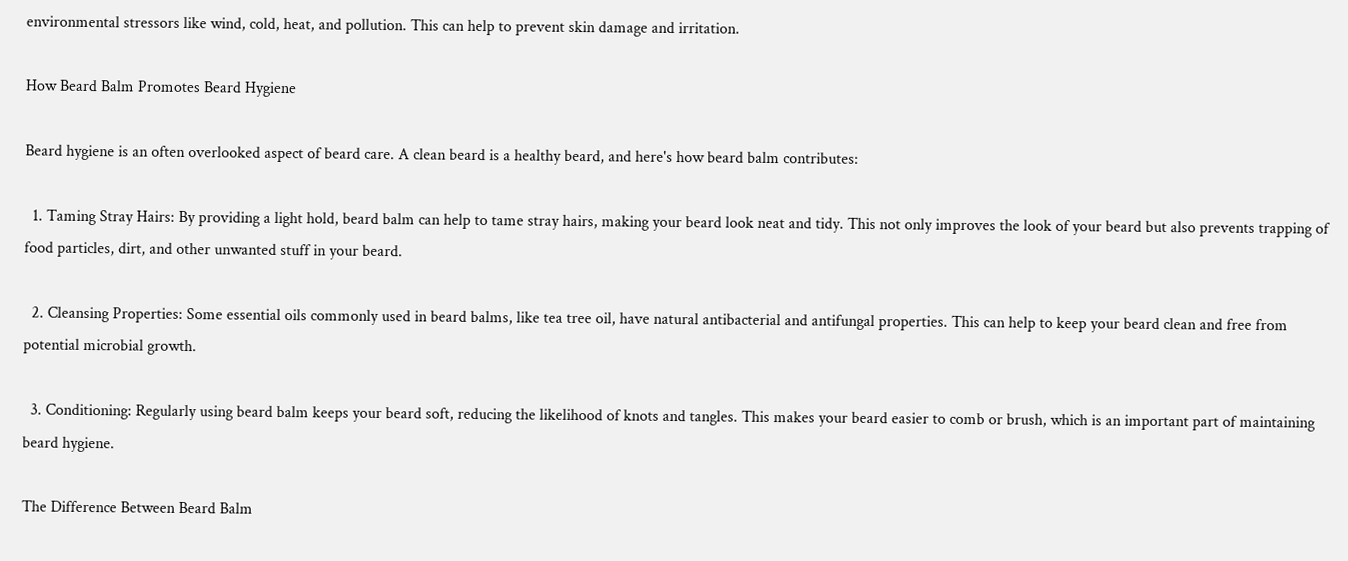environmental stressors like wind, cold, heat, and pollution. This can help to prevent skin damage and irritation.

How Beard Balm Promotes Beard Hygiene

Beard hygiene is an often overlooked aspect of beard care. A clean beard is a healthy beard, and here's how beard balm contributes:

  1. Taming Stray Hairs: By providing a light hold, beard balm can help to tame stray hairs, making your beard look neat and tidy. This not only improves the look of your beard but also prevents trapping of food particles, dirt, and other unwanted stuff in your beard.

  2. Cleansing Properties: Some essential oils commonly used in beard balms, like tea tree oil, have natural antibacterial and antifungal properties. This can help to keep your beard clean and free from potential microbial growth.

  3. Conditioning: Regularly using beard balm keeps your beard soft, reducing the likelihood of knots and tangles. This makes your beard easier to comb or brush, which is an important part of maintaining beard hygiene.

The Difference Between Beard Balm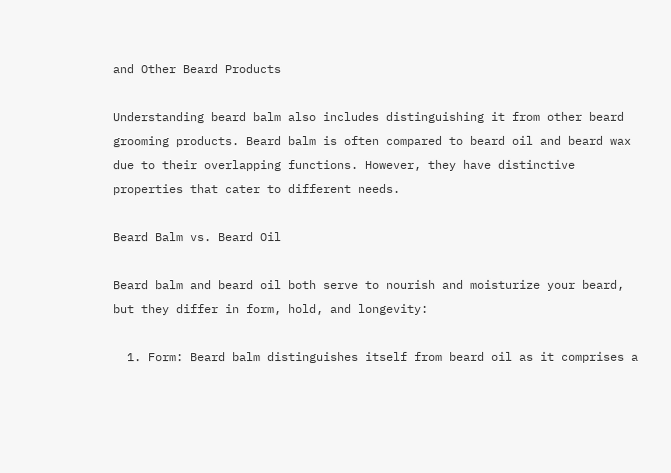and Other Beard Products

Understanding beard balm also includes distinguishing it from other beard grooming products. Beard balm is often compared to beard oil and beard wax due to their overlapping functions. However, they have distinctive properties that cater to different needs.

Beard Balm vs. Beard Oil

Beard balm and beard oil both serve to nourish and moisturize your beard, but they differ in form, hold, and longevity:

  1. Form: Beard balm distinguishes itself from beard oil as it comprises a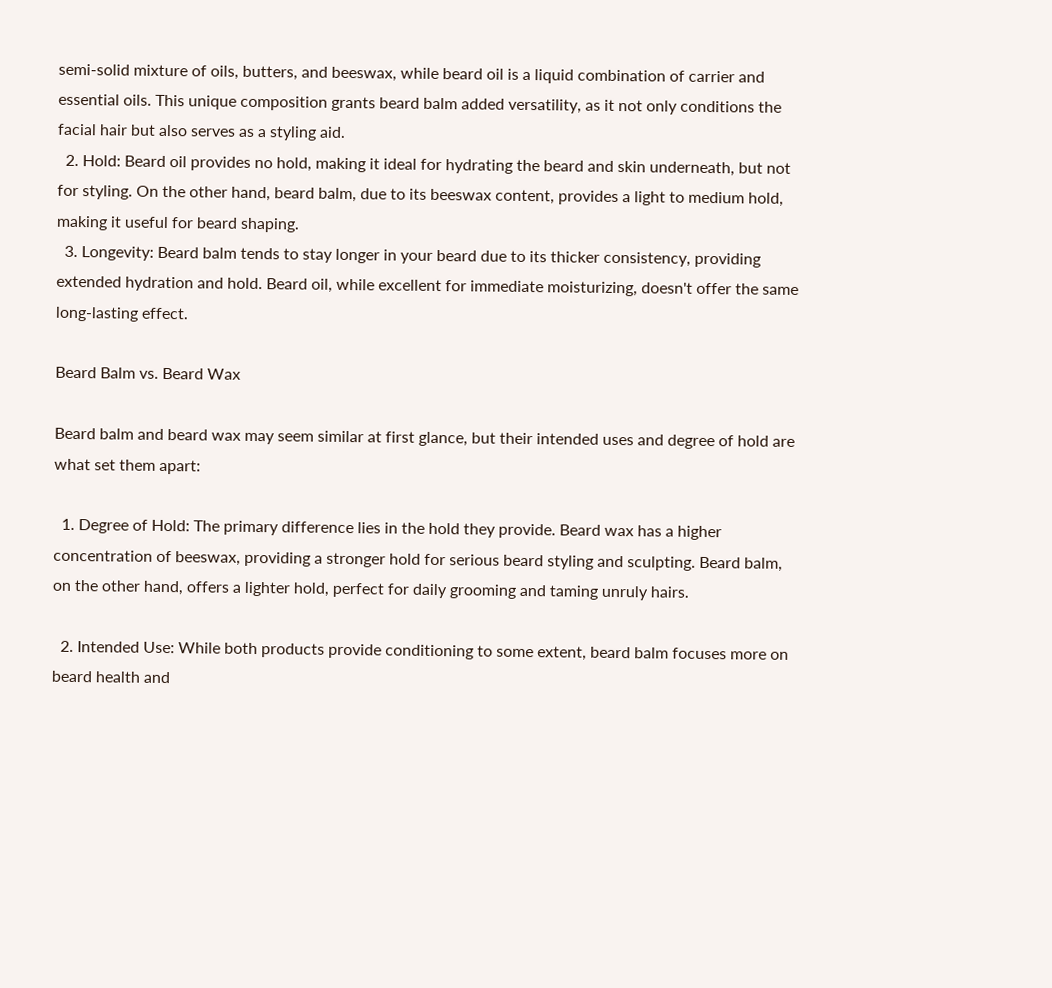semi-solid mixture of oils, butters, and beeswax, while beard oil is a liquid combination of carrier and essential oils. This unique composition grants beard balm added versatility, as it not only conditions the facial hair but also serves as a styling aid.
  2. Hold: Beard oil provides no hold, making it ideal for hydrating the beard and skin underneath, but not for styling. On the other hand, beard balm, due to its beeswax content, provides a light to medium hold, making it useful for beard shaping.
  3. Longevity: Beard balm tends to stay longer in your beard due to its thicker consistency, providing extended hydration and hold. Beard oil, while excellent for immediate moisturizing, doesn't offer the same long-lasting effect.

Beard Balm vs. Beard Wax

Beard balm and beard wax may seem similar at first glance, but their intended uses and degree of hold are what set them apart:

  1. Degree of Hold: The primary difference lies in the hold they provide. Beard wax has a higher concentration of beeswax, providing a stronger hold for serious beard styling and sculpting. Beard balm, on the other hand, offers a lighter hold, perfect for daily grooming and taming unruly hairs.

  2. Intended Use: While both products provide conditioning to some extent, beard balm focuses more on beard health and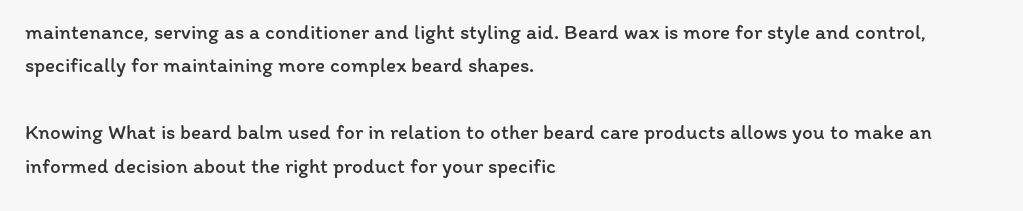maintenance, serving as a conditioner and light styling aid. Beard wax is more for style and control, specifically for maintaining more complex beard shapes.

Knowing What is beard balm used for in relation to other beard care products allows you to make an informed decision about the right product for your specific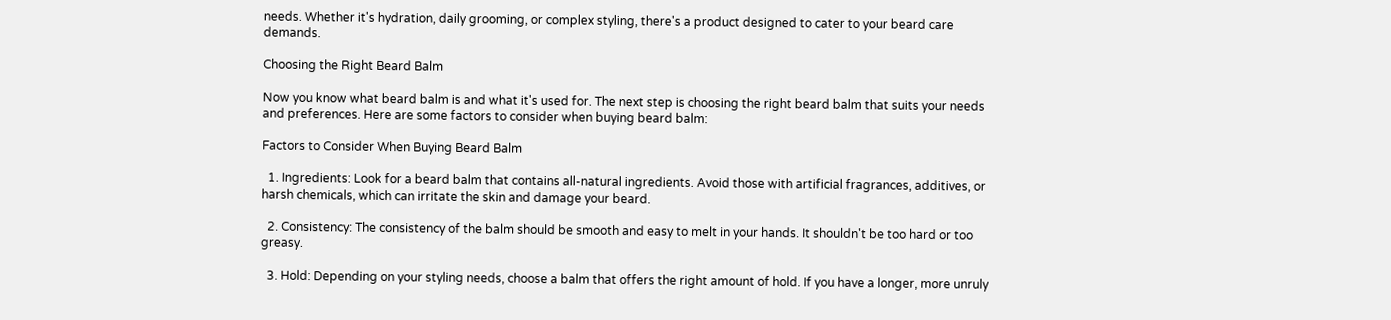needs. Whether it's hydration, daily grooming, or complex styling, there's a product designed to cater to your beard care demands.

Choosing the Right Beard Balm

Now you know what beard balm is and what it's used for. The next step is choosing the right beard balm that suits your needs and preferences. Here are some factors to consider when buying beard balm:

Factors to Consider When Buying Beard Balm

  1. Ingredients: Look for a beard balm that contains all-natural ingredients. Avoid those with artificial fragrances, additives, or harsh chemicals, which can irritate the skin and damage your beard.

  2. Consistency: The consistency of the balm should be smooth and easy to melt in your hands. It shouldn't be too hard or too greasy.

  3. Hold: Depending on your styling needs, choose a balm that offers the right amount of hold. If you have a longer, more unruly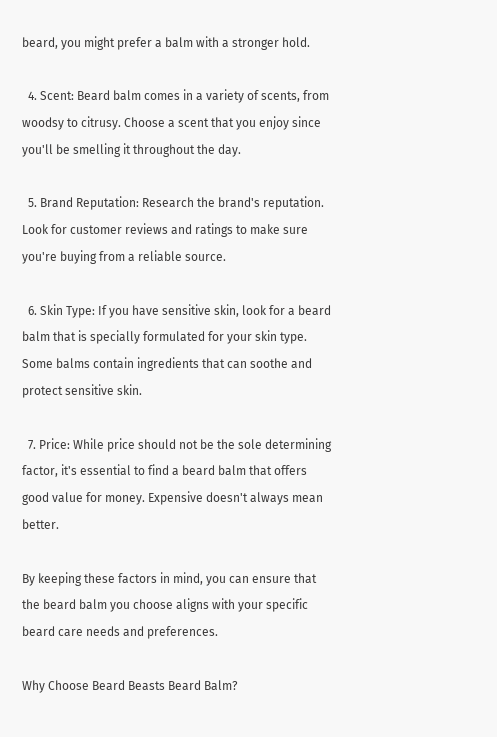beard, you might prefer a balm with a stronger hold.

  4. Scent: Beard balm comes in a variety of scents, from woodsy to citrusy. Choose a scent that you enjoy since you'll be smelling it throughout the day.

  5. Brand Reputation: Research the brand's reputation. Look for customer reviews and ratings to make sure you're buying from a reliable source.

  6. Skin Type: If you have sensitive skin, look for a beard balm that is specially formulated for your skin type. Some balms contain ingredients that can soothe and protect sensitive skin.

  7. Price: While price should not be the sole determining factor, it's essential to find a beard balm that offers good value for money. Expensive doesn't always mean better.

By keeping these factors in mind, you can ensure that the beard balm you choose aligns with your specific beard care needs and preferences.

Why Choose Beard Beasts Beard Balm?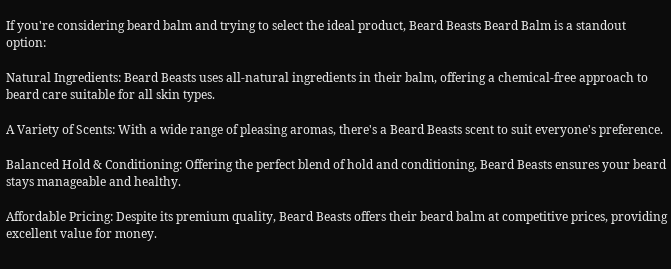If you're considering beard balm and trying to select the ideal product, Beard Beasts Beard Balm is a standout option:

Natural Ingredients: Beard Beasts uses all-natural ingredients in their balm, offering a chemical-free approach to beard care suitable for all skin types.

A Variety of Scents: With a wide range of pleasing aromas, there's a Beard Beasts scent to suit everyone's preference.

Balanced Hold & Conditioning: Offering the perfect blend of hold and conditioning, Beard Beasts ensures your beard stays manageable and healthy.

Affordable Pricing: Despite its premium quality, Beard Beasts offers their beard balm at competitive prices, providing excellent value for money.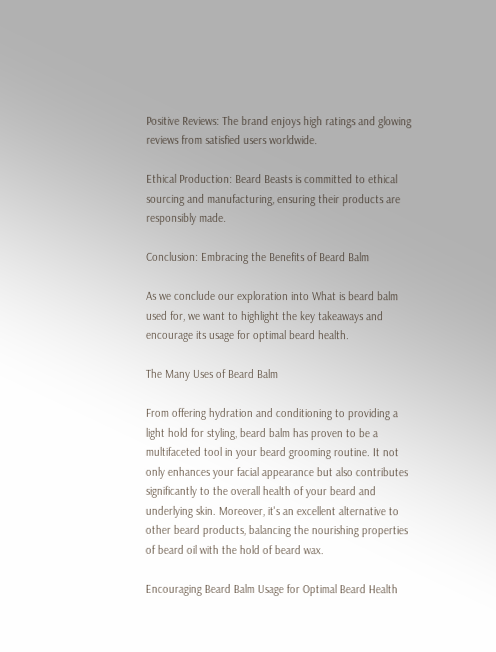Positive Reviews: The brand enjoys high ratings and glowing reviews from satisfied users worldwide.

Ethical Production: Beard Beasts is committed to ethical sourcing and manufacturing, ensuring their products are responsibly made.

Conclusion: Embracing the Benefits of Beard Balm

As we conclude our exploration into What is beard balm used for, we want to highlight the key takeaways and encourage its usage for optimal beard health.

The Many Uses of Beard Balm

From offering hydration and conditioning to providing a light hold for styling, beard balm has proven to be a multifaceted tool in your beard grooming routine. It not only enhances your facial appearance but also contributes significantly to the overall health of your beard and underlying skin. Moreover, it's an excellent alternative to other beard products, balancing the nourishing properties of beard oil with the hold of beard wax.

Encouraging Beard Balm Usage for Optimal Beard Health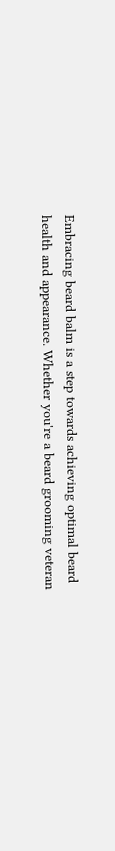Embracing beard balm is a step towards achieving optimal beard health and appearance. Whether you're a beard grooming veteran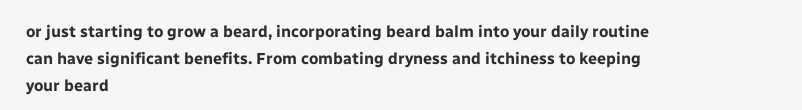or just starting to grow a beard, incorporating beard balm into your daily routine can have significant benefits. From combating dryness and itchiness to keeping your beard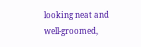looking neat and well-groomed,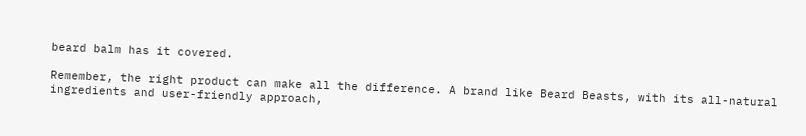beard balm has it covered.

Remember, the right product can make all the difference. A brand like Beard Beasts, with its all-natural ingredients and user-friendly approach,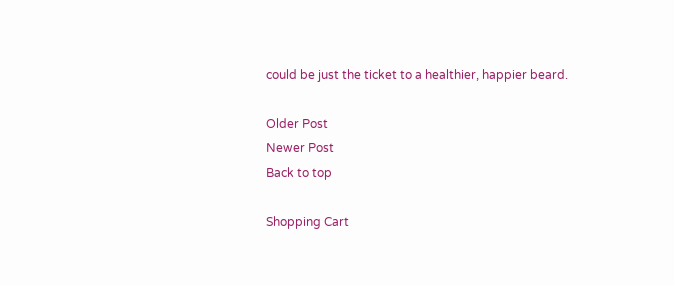could be just the ticket to a healthier, happier beard.

Older Post
Newer Post
Back to top

Shopping Cart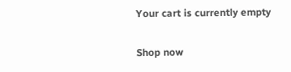Your cart is currently empty

Shop now